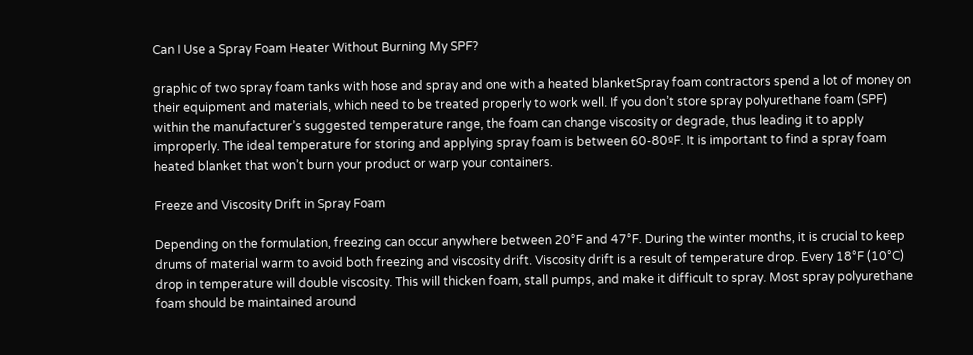Can I Use a Spray Foam Heater Without Burning My SPF?

graphic of two spray foam tanks with hose and spray and one with a heated blanketSpray foam contractors spend a lot of money on their equipment and materials, which need to be treated properly to work well. If you don’t store spray polyurethane foam (SPF) within the manufacturer’s suggested temperature range, the foam can change viscosity or degrade, thus leading it to apply improperly. The ideal temperature for storing and applying spray foam is between 60-80ºF. It is important to find a spray foam heated blanket that won’t burn your product or warp your containers.

Freeze and Viscosity Drift in Spray Foam

Depending on the formulation, freezing can occur anywhere between 20°F and 47°F. During the winter months, it is crucial to keep drums of material warm to avoid both freezing and viscosity drift. Viscosity drift is a result of temperature drop. Every 18°F (10°C) drop in temperature will double viscosity. This will thicken foam, stall pumps, and make it difficult to spray. Most spray polyurethane foam should be maintained around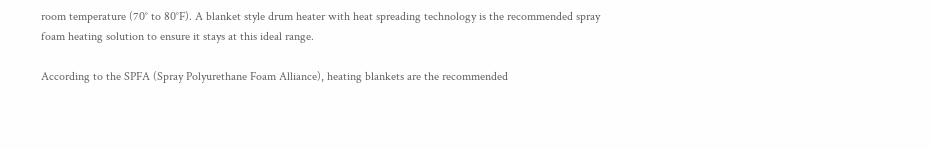room temperature (70° to 80°F). A blanket style drum heater with heat spreading technology is the recommended spray foam heating solution to ensure it stays at this ideal range.

According to the SPFA (Spray Polyurethane Foam Alliance), heating blankets are the recommended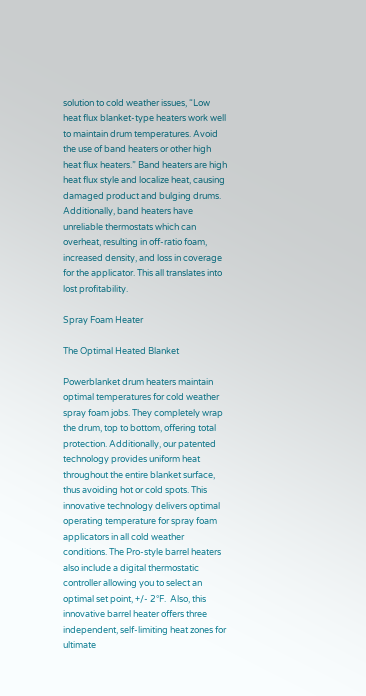solution to cold weather issues, “Low heat flux blanket-type heaters work well to maintain drum temperatures. Avoid the use of band heaters or other high heat flux heaters.” Band heaters are high heat flux style and localize heat, causing damaged product and bulging drums. Additionally, band heaters have unreliable thermostats which can overheat, resulting in off-ratio foam, increased density, and loss in coverage for the applicator. This all translates into lost profitability.

Spray Foam Heater

The Optimal Heated Blanket

Powerblanket drum heaters maintain optimal temperatures for cold weather spray foam jobs. They completely wrap the drum, top to bottom, offering total protection. Additionally, our patented technology provides uniform heat throughout the entire blanket surface, thus avoiding hot or cold spots. This innovative technology delivers optimal operating temperature for spray foam applicators in all cold weather conditions. The Pro-style barrel heaters also include a digital thermostatic controller allowing you to select an optimal set point, +/- 2°F.  Also, this innovative barrel heater offers three independent, self-limiting heat zones for ultimate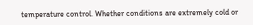temperature control. Whether conditions are extremely cold or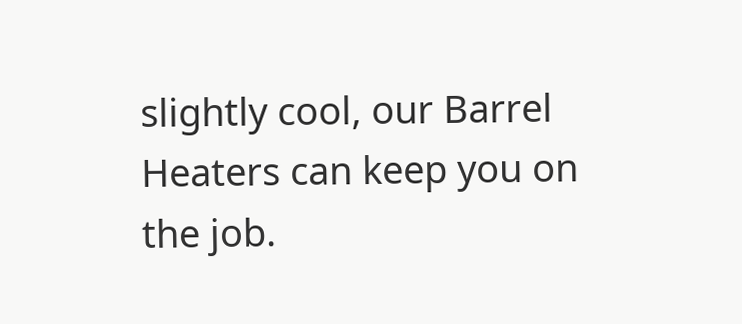slightly cool, our Barrel Heaters can keep you on the job.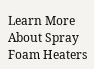Learn More About Spray Foam Heaters